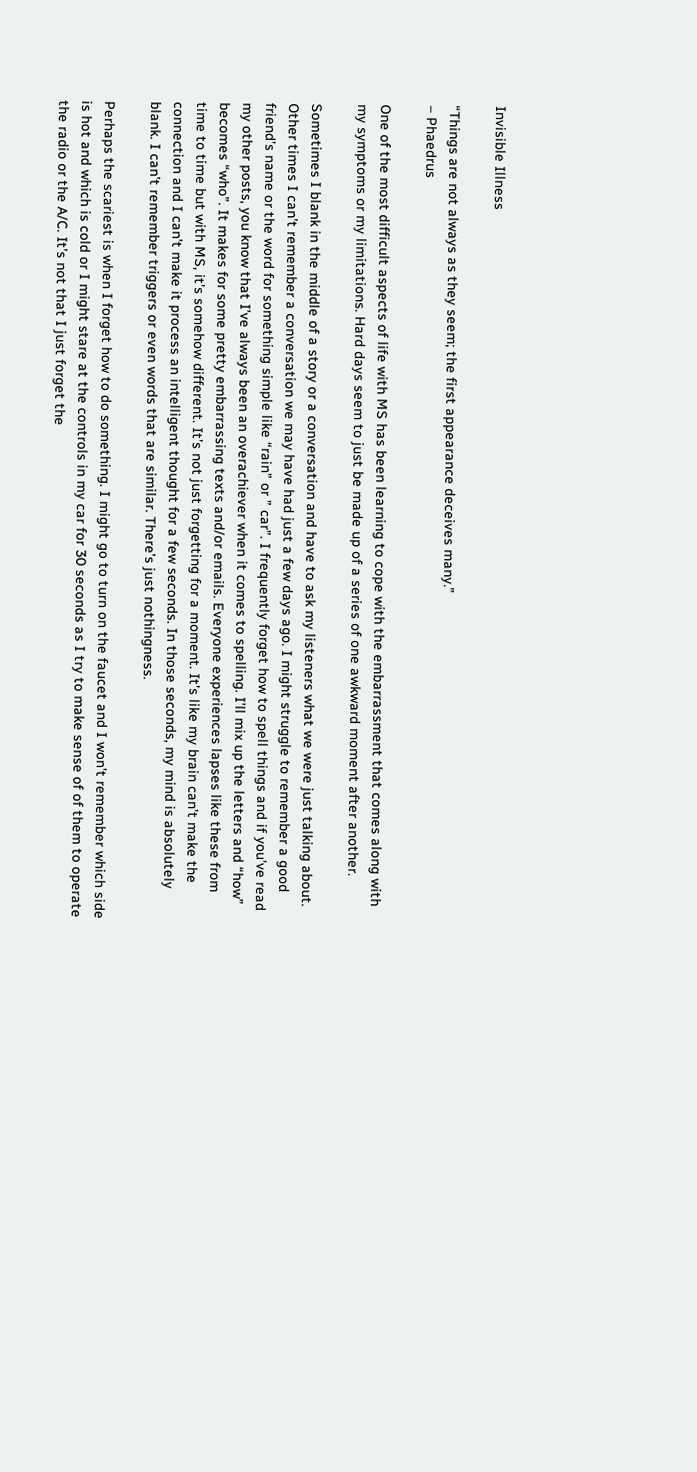Invisible Illness

“Things are not always as they seem; the first appearance deceives many.”
– Phaedrus

One of the most difficult aspects of life with MS has been learning to cope with the embarrassment that comes along with my symptoms or my limitations. Hard days seem to just be made up of a series of one awkward moment after another.

Sometimes I blank in the middle of a story or a conversation and have to ask my listeners what we were just talking about. Other times I can’t remember a conversation we may have had just a few days ago. I might struggle to remember a good friend’s name or the word for something simple like “rain” or ” car”. I frequently forget how to spell things and if you’ve read my other posts, you know that I’ve always been an overachiever when it comes to spelling. I’ll mix up the letters and “how” becomes “who”. It makes for some pretty embarrassing texts and/or emails. Everyone experiences lapses like these from time to time but with MS, it’s somehow different. It’s not just forgetting for a moment. It’s like my brain can’t make the connection and I can’t make it process an intelligent thought for a few seconds. In those seconds, my mind is absolutely blank. I can’t remember triggers or even words that are similar. There’s just nothingness.

Perhaps the scariest is when I forget how to do something. I might go to turn on the faucet and I won’t remember which side is hot and which is cold or I might stare at the controls in my car for 30 seconds as I try to make sense of of them to operate the radio or the A/C. It’s not that I just forget the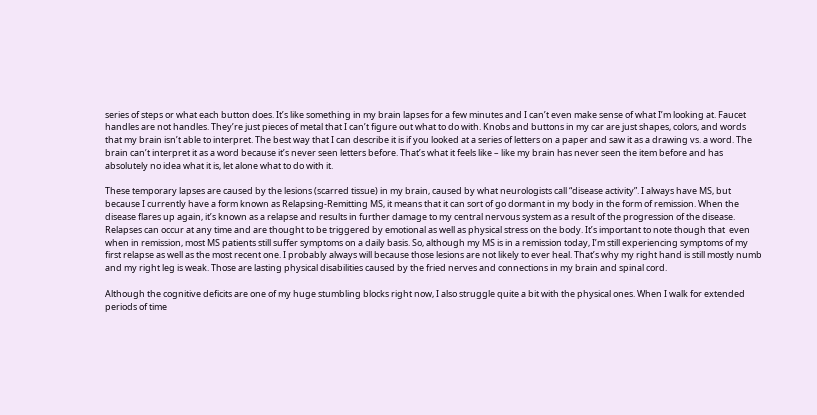series of steps or what each button does. It’s like something in my brain lapses for a few minutes and I can’t even make sense of what I’m looking at. Faucet handles are not handles. They’re just pieces of metal that I can’t figure out what to do with. Knobs and buttons in my car are just shapes, colors, and words that my brain isn’t able to interpret. The best way that I can describe it is if you looked at a series of letters on a paper and saw it as a drawing vs. a word. The brain can’t interpret it as a word because it’s never seen letters before. That’s what it feels like – like my brain has never seen the item before and has absolutely no idea what it is, let alone what to do with it.

These temporary lapses are caused by the lesions (scarred tissue) in my brain, caused by what neurologists call “disease activity”. I always have MS, but because I currently have a form known as Relapsing-Remitting MS, it means that it can sort of go dormant in my body in the form of remission. When the disease flares up again, it’s known as a relapse and results in further damage to my central nervous system as a result of the progression of the disease. Relapses can occur at any time and are thought to be triggered by emotional as well as physical stress on the body. It’s important to note though that  even when in remission, most MS patients still suffer symptoms on a daily basis. So, although my MS is in a remission today, I’m still experiencing symptoms of my first relapse as well as the most recent one. I probably always will because those lesions are not likely to ever heal. That’s why my right hand is still mostly numb and my right leg is weak. Those are lasting physical disabilities caused by the fried nerves and connections in my brain and spinal cord.

Although the cognitive deficits are one of my huge stumbling blocks right now, I also struggle quite a bit with the physical ones. When I walk for extended periods of time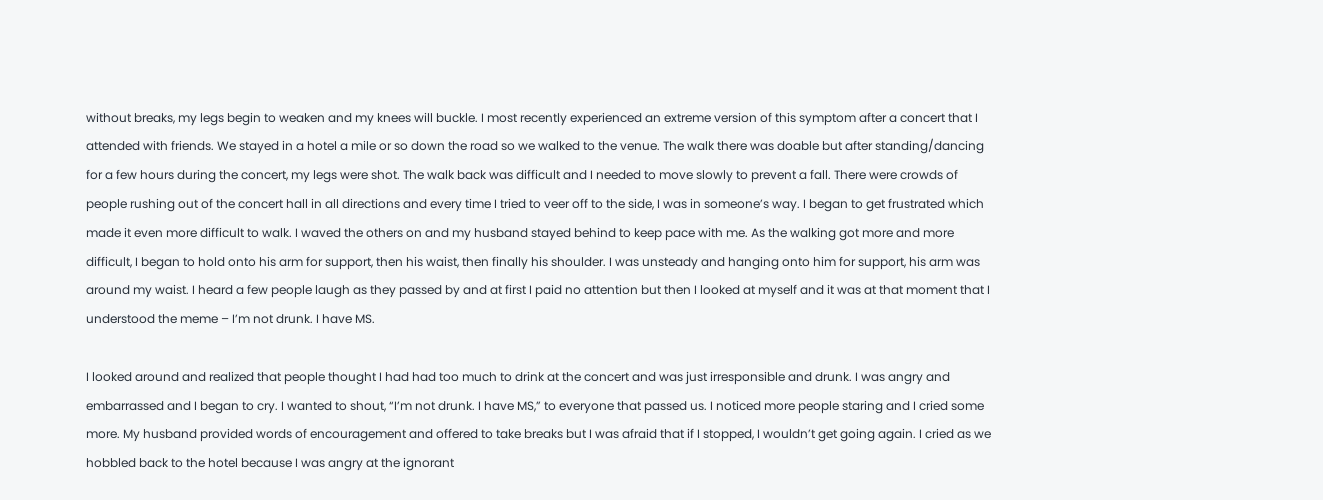without breaks, my legs begin to weaken and my knees will buckle. I most recently experienced an extreme version of this symptom after a concert that I attended with friends. We stayed in a hotel a mile or so down the road so we walked to the venue. The walk there was doable but after standing/dancing for a few hours during the concert, my legs were shot. The walk back was difficult and I needed to move slowly to prevent a fall. There were crowds of people rushing out of the concert hall in all directions and every time I tried to veer off to the side, I was in someone’s way. I began to get frustrated which made it even more difficult to walk. I waved the others on and my husband stayed behind to keep pace with me. As the walking got more and more difficult, I began to hold onto his arm for support, then his waist, then finally his shoulder. I was unsteady and hanging onto him for support, his arm was around my waist. I heard a few people laugh as they passed by and at first I paid no attention but then I looked at myself and it was at that moment that I understood the meme – I’m not drunk. I have MS.

I looked around and realized that people thought I had had too much to drink at the concert and was just irresponsible and drunk. I was angry and embarrassed and I began to cry. I wanted to shout, “I’m not drunk. I have MS,” to everyone that passed us. I noticed more people staring and I cried some more. My husband provided words of encouragement and offered to take breaks but I was afraid that if I stopped, I wouldn’t get going again. I cried as we hobbled back to the hotel because I was angry at the ignorant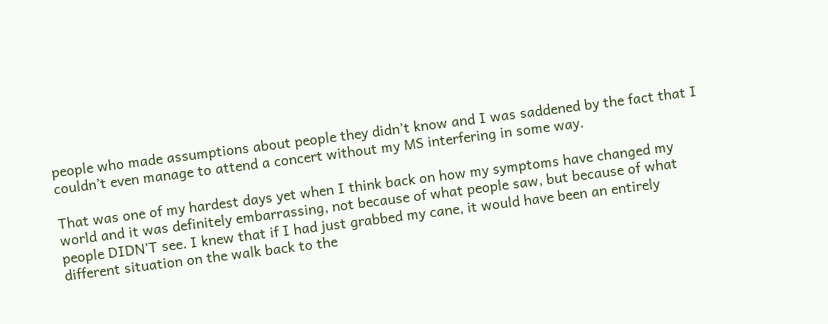people who made assumptions about people they didn’t know and I was saddened by the fact that I couldn’t even manage to attend a concert without my MS interfering in some way.

That was one of my hardest days yet when I think back on how my symptoms have changed my world and it was definitely embarrassing, not because of what people saw, but because of what people DIDN’T see. I knew that if I had just grabbed my cane, it would have been an entirely different situation on the walk back to the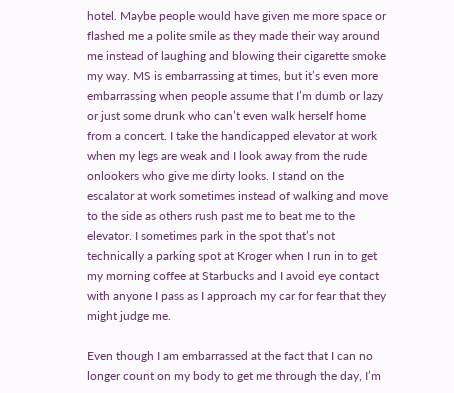hotel. Maybe people would have given me more space or flashed me a polite smile as they made their way around me instead of laughing and blowing their cigarette smoke my way. MS is embarrassing at times, but it’s even more embarrassing when people assume that I’m dumb or lazy or just some drunk who can’t even walk herself home from a concert. I take the handicapped elevator at work when my legs are weak and I look away from the rude onlookers who give me dirty looks. I stand on the escalator at work sometimes instead of walking and move to the side as others rush past me to beat me to the elevator. I sometimes park in the spot that’s not technically a parking spot at Kroger when I run in to get my morning coffee at Starbucks and I avoid eye contact with anyone I pass as I approach my car for fear that they might judge me.

Even though I am embarrassed at the fact that I can no longer count on my body to get me through the day, I’m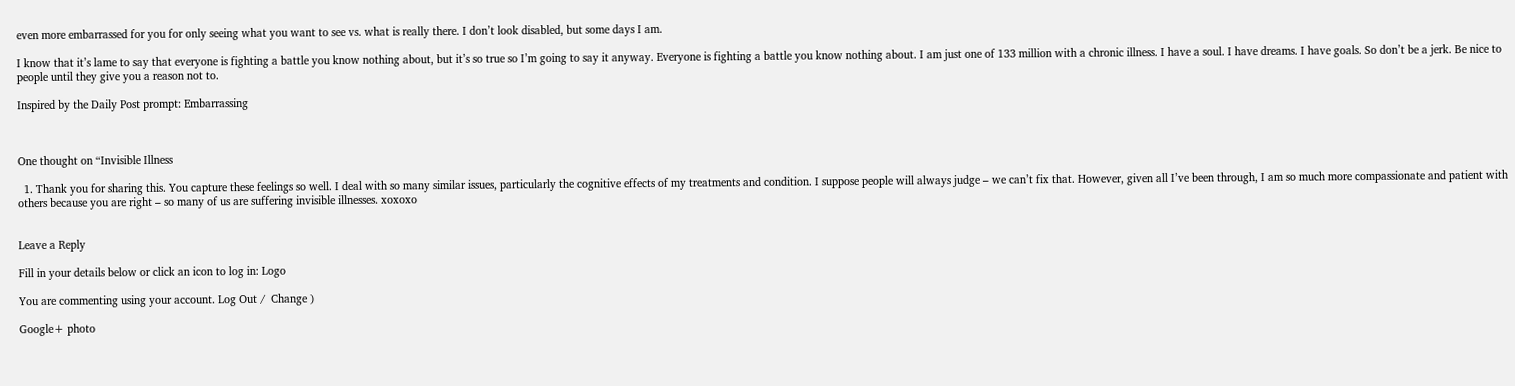even more embarrassed for you for only seeing what you want to see vs. what is really there. I don’t look disabled, but some days I am.

I know that it’s lame to say that everyone is fighting a battle you know nothing about, but it’s so true so I’m going to say it anyway. Everyone is fighting a battle you know nothing about. I am just one of 133 million with a chronic illness. I have a soul. I have dreams. I have goals. So don’t be a jerk. Be nice to people until they give you a reason not to.

Inspired by the Daily Post prompt: Embarrassing



One thought on “Invisible Illness

  1. Thank you for sharing this. You capture these feelings so well. I deal with so many similar issues, particularly the cognitive effects of my treatments and condition. I suppose people will always judge – we can’t fix that. However, given all I’ve been through, I am so much more compassionate and patient with others because you are right – so many of us are suffering invisible illnesses. xoxoxo


Leave a Reply

Fill in your details below or click an icon to log in: Logo

You are commenting using your account. Log Out /  Change )

Google+ photo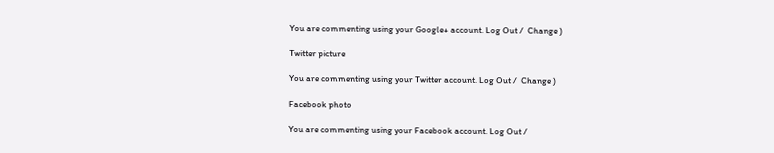You are commenting using your Google+ account. Log Out /  Change )

Twitter picture

You are commenting using your Twitter account. Log Out /  Change )

Facebook photo

You are commenting using your Facebook account. Log Out /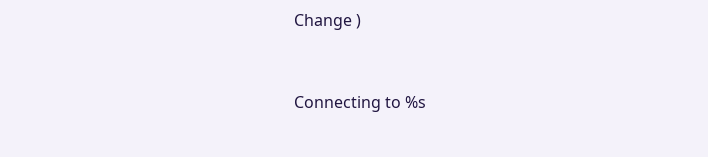Change )


Connecting to %s